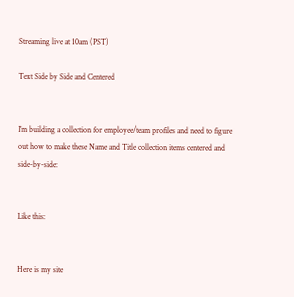Streaming live at 10am (PST)

Text Side by Side and Centered


I’m building a collection for employee/team profiles and need to figure out how to make these Name and Title collection items centered and side-by-side:


Like this:


Here is my site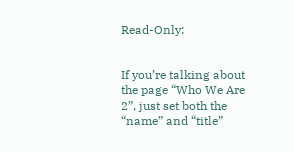Read-Only:


If you’re talking about the page “Who We Are 2”, just set both the “name” and “title”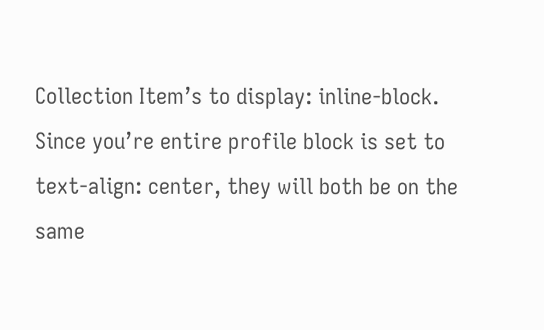Collection Item’s to display: inline-block. Since you’re entire profile block is set to text-align: center, they will both be on the same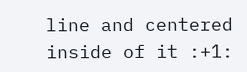line and centered inside of it :+1: